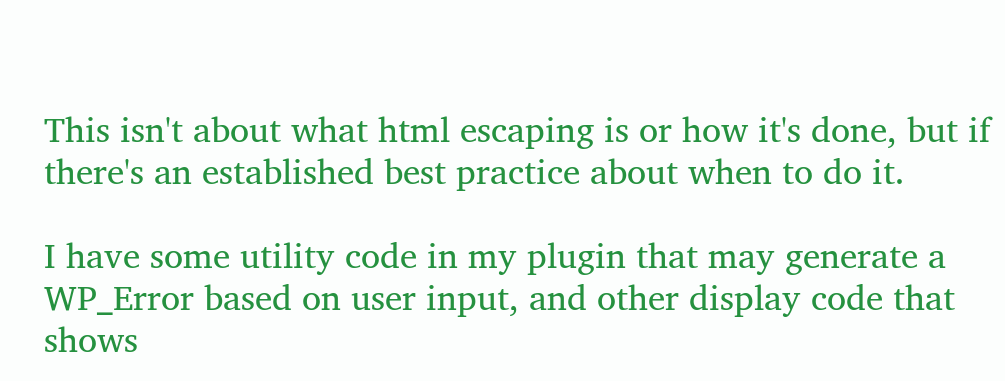This isn't about what html escaping is or how it's done, but if there's an established best practice about when to do it.

I have some utility code in my plugin that may generate a WP_Error based on user input, and other display code that shows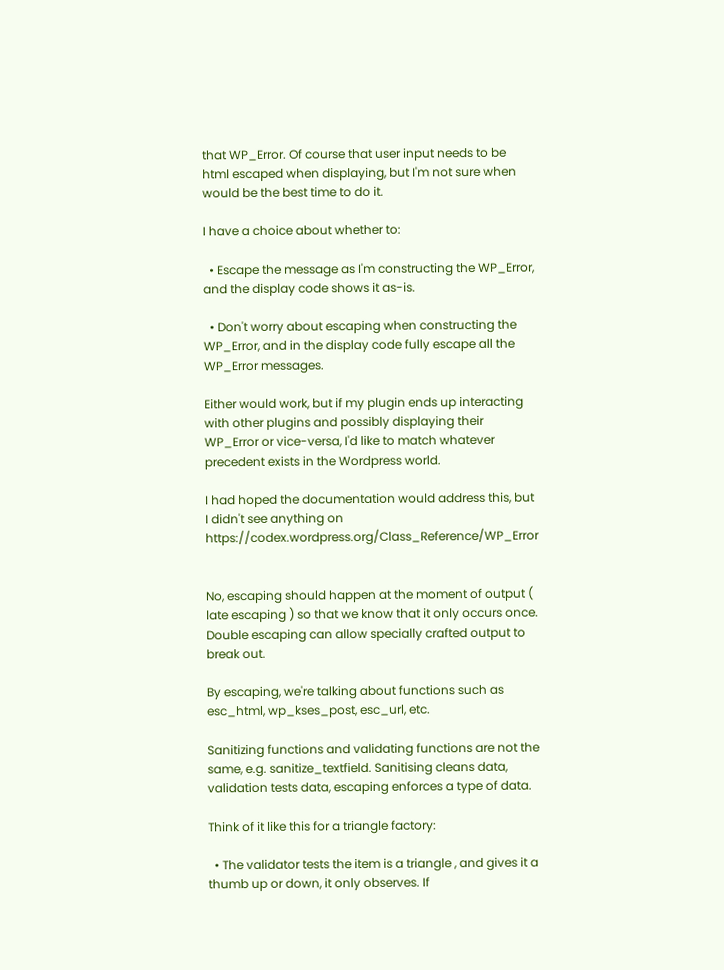that WP_Error. Of course that user input needs to be html escaped when displaying, but I'm not sure when would be the best time to do it.

I have a choice about whether to:

  • Escape the message as I'm constructing the WP_Error, and the display code shows it as-is.

  • Don't worry about escaping when constructing the WP_Error, and in the display code fully escape all the WP_Error messages.

Either would work, but if my plugin ends up interacting with other plugins and possibly displaying their WP_Error or vice-versa, I'd like to match whatever precedent exists in the Wordpress world.

I had hoped the documentation would address this, but I didn't see anything on https://codex.wordpress.org/Class_Reference/WP_Error


No, escaping should happen at the moment of output ( late escaping ) so that we know that it only occurs once. Double escaping can allow specially crafted output to break out.

By escaping, we're talking about functions such as esc_html, wp_kses_post, esc_url, etc.

Sanitizing functions and validating functions are not the same, e.g. sanitize_textfield. Sanitising cleans data, validation tests data, escaping enforces a type of data.

Think of it like this for a triangle factory:

  • The validator tests the item is a triangle , and gives it a thumb up or down, it only observes. If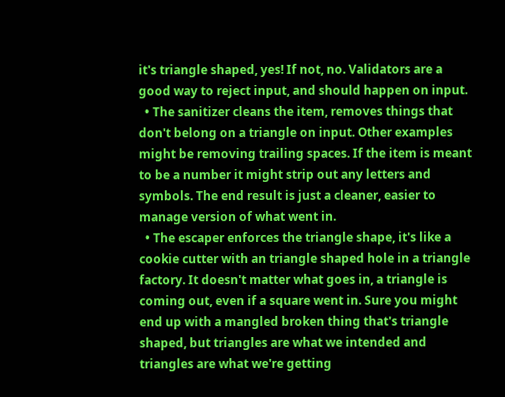it's triangle shaped, yes! If not, no. Validators are a good way to reject input, and should happen on input.
  • The sanitizer cleans the item, removes things that don't belong on a triangle on input. Other examples might be removing trailing spaces. If the item is meant to be a number it might strip out any letters and symbols. The end result is just a cleaner, easier to manage version of what went in.
  • The escaper enforces the triangle shape, it's like a cookie cutter with an triangle shaped hole in a triangle factory. It doesn't matter what goes in, a triangle is coming out, even if a square went in. Sure you might end up with a mangled broken thing that's triangle shaped, but triangles are what we intended and triangles are what we're getting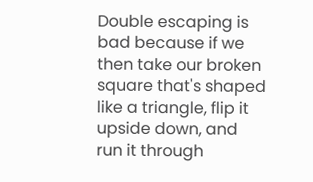Double escaping is bad because if we then take our broken square that's shaped like a triangle, flip it upside down, and run it through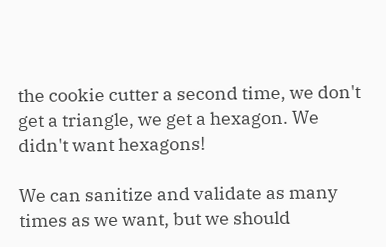the cookie cutter a second time, we don't get a triangle, we get a hexagon. We didn't want hexagons!

We can sanitize and validate as many times as we want, but we should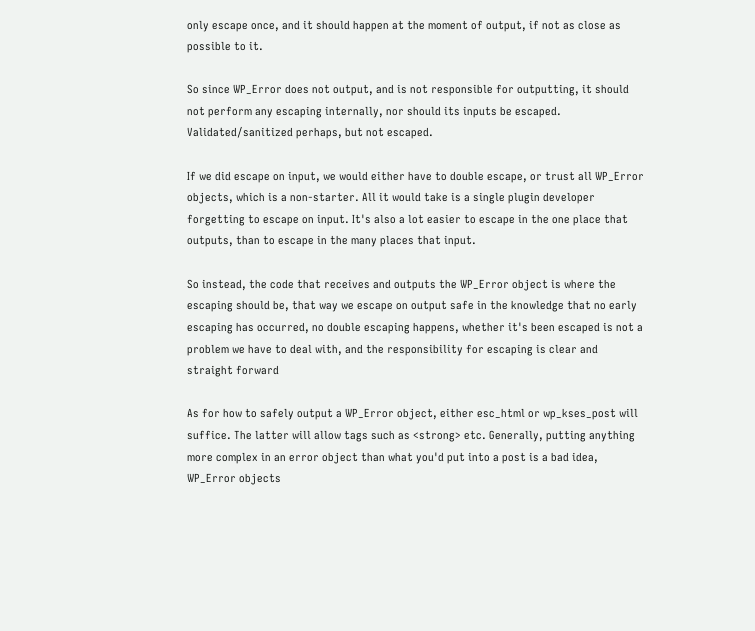only escape once, and it should happen at the moment of output, if not as close as possible to it.

So since WP_Error does not output, and is not responsible for outputting, it should not perform any escaping internally, nor should its inputs be escaped. Validated/sanitized perhaps, but not escaped.

If we did escape on input, we would either have to double escape, or trust all WP_Error objects, which is a non-starter. All it would take is a single plugin developer forgetting to escape on input. It's also a lot easier to escape in the one place that outputs, than to escape in the many places that input.

So instead, the code that receives and outputs the WP_Error object is where the escaping should be, that way we escape on output safe in the knowledge that no early escaping has occurred, no double escaping happens, whether it's been escaped is not a problem we have to deal with, and the responsibility for escaping is clear and straight forward

As for how to safely output a WP_Error object, either esc_html or wp_kses_post will suffice. The latter will allow tags such as <strong> etc. Generally, putting anything more complex in an error object than what you'd put into a post is a bad idea, WP_Error objects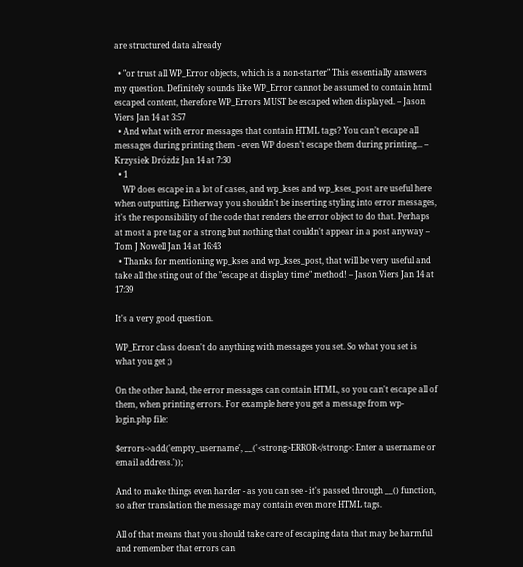are structured data already

  • "or trust all WP_Error objects, which is a non-starter" This essentially answers my question. Definitely sounds like WP_Error cannot be assumed to contain html escaped content, therefore WP_Errors MUST be escaped when displayed. – Jason Viers Jan 14 at 3:57
  • And what with error messages that contain HTML tags? You can’t escape all messages during printing them - even WP doesn’t escape them during printing... – Krzysiek Dróżdż Jan 14 at 7:30
  • 1
    WP does escape in a lot of cases, and wp_kses and wp_kses_post are useful here when outputting. Eitherway you shouldn't be inserting styling into error messages, it's the responsibility of the code that renders the error object to do that. Perhaps at most a pre tag or a strong but nothing that couldn't appear in a post anyway – Tom J Nowell Jan 14 at 16:43
  • Thanks for mentioning wp_kses and wp_kses_post, that will be very useful and take all the sting out of the "escape at display time" method! – Jason Viers Jan 14 at 17:39

It's a very good question.

WP_Error class doesn't do anything with messages you set. So what you set is what you get ;)

On the other hand, the error messages can contain HTML, so you can't escape all of them, when printing errors. For example here you get a message from wp-login.php file:

$errors->add('empty_username', __('<strong>ERROR</strong>: Enter a username or email address.'));

And to make things even harder - as you can see - it's passed through __() function, so after translation the message may contain even more HTML tags.

All of that means that you should take care of escaping data that may be harmful and remember that errors can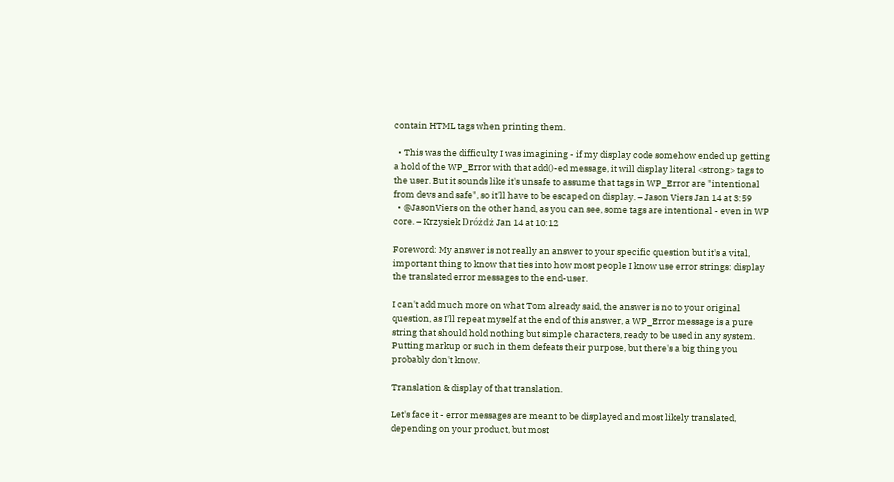contain HTML tags when printing them.

  • This was the difficulty I was imagining - if my display code somehow ended up getting a hold of the WP_Error with that add()-ed message, it will display literal <strong> tags to the user. But it sounds like it's unsafe to assume that tags in WP_Error are "intentional from devs and safe", so it'll have to be escaped on display. – Jason Viers Jan 14 at 3:59
  • @JasonViers on the other hand, as you can see, some tags are intentional - even in WP core. – Krzysiek Dróżdż Jan 14 at 10:12

Foreword: My answer is not really an answer to your specific question but it's a vital, important thing to know that ties into how most people I know use error strings: display the translated error messages to the end-user.

I can't add much more on what Tom already said, the answer is no to your original question, as I'll repeat myself at the end of this answer, a WP_Error message is a pure string that should hold nothing but simple characters, ready to be used in any system. Putting markup or such in them defeats their purpose, but there's a big thing you probably don't know.

Translation & display of that translation.

Let's face it - error messages are meant to be displayed and most likely translated, depending on your product, but most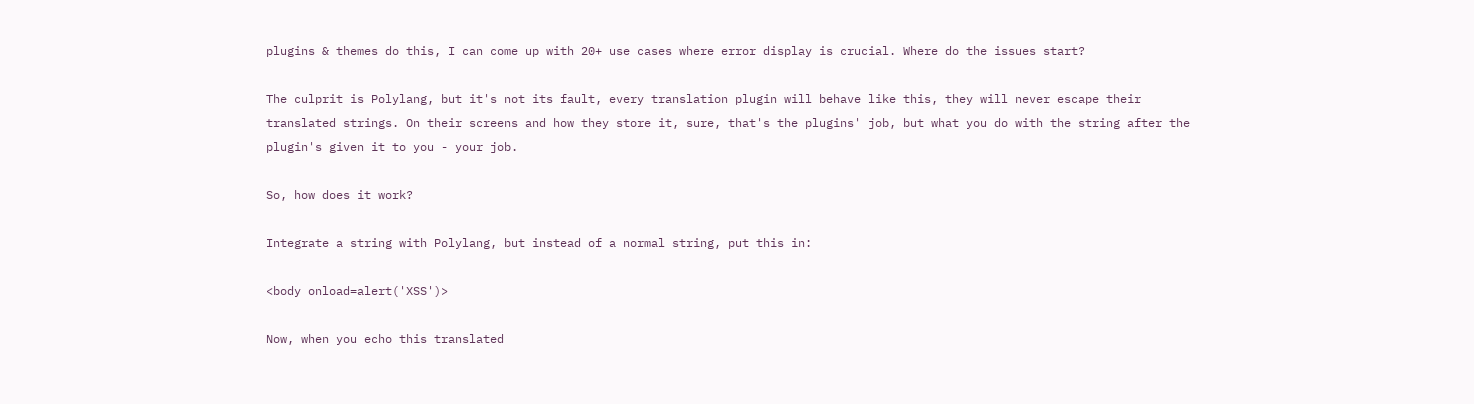plugins & themes do this, I can come up with 20+ use cases where error display is crucial. Where do the issues start?

The culprit is Polylang, but it's not its fault, every translation plugin will behave like this, they will never escape their translated strings. On their screens and how they store it, sure, that's the plugins' job, but what you do with the string after the plugin's given it to you - your job.

So, how does it work?

Integrate a string with Polylang, but instead of a normal string, put this in:

<body onload=alert('XSS')>

Now, when you echo this translated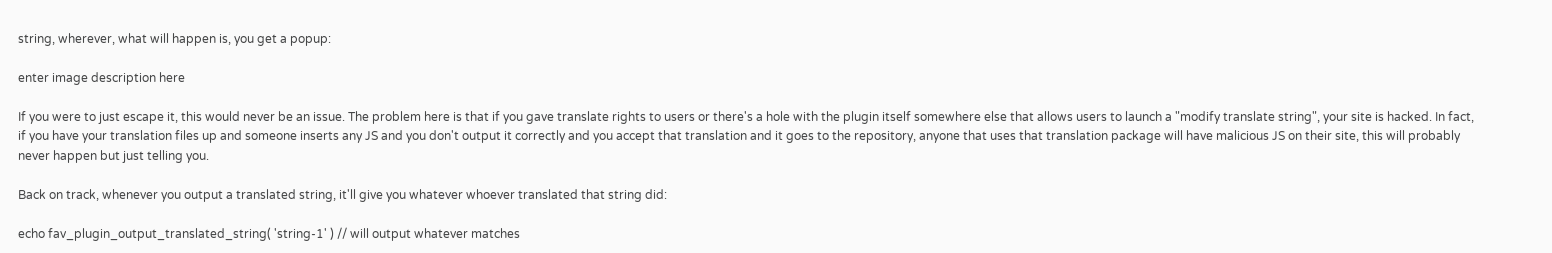string, wherever, what will happen is, you get a popup:

enter image description here

If you were to just escape it, this would never be an issue. The problem here is that if you gave translate rights to users or there's a hole with the plugin itself somewhere else that allows users to launch a "modify translate string", your site is hacked. In fact, if you have your translation files up and someone inserts any JS and you don't output it correctly and you accept that translation and it goes to the repository, anyone that uses that translation package will have malicious JS on their site, this will probably never happen but just telling you.

Back on track, whenever you output a translated string, it'll give you whatever whoever translated that string did:

echo fav_plugin_output_translated_string( 'string-1' ) // will output whatever matches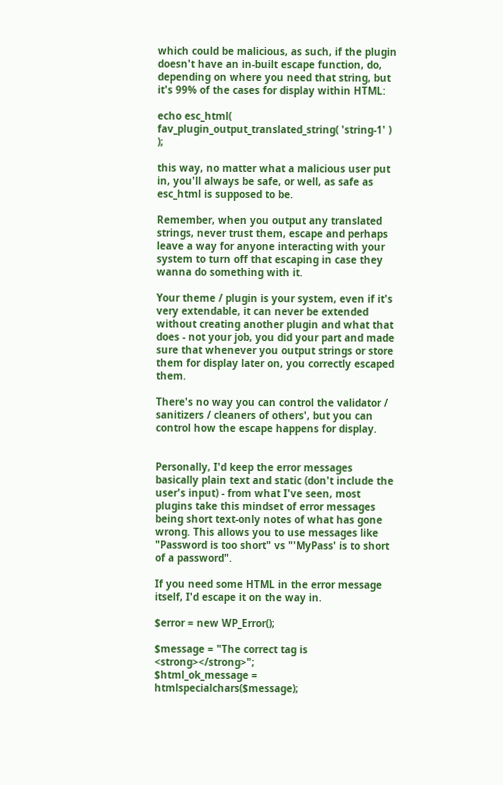which could be malicious, as such, if the plugin doesn't have an in-built escape function, do, depending on where you need that string, but it's 99% of the cases for display within HTML:

echo esc_html( fav_plugin_output_translated_string( 'string-1' ) );

this way, no matter what a malicious user put in, you'll always be safe, or well, as safe as esc_html is supposed to be.

Remember, when you output any translated strings, never trust them, escape and perhaps leave a way for anyone interacting with your system to turn off that escaping in case they wanna do something with it.

Your theme / plugin is your system, even if it's very extendable, it can never be extended without creating another plugin and what that does - not your job, you did your part and made sure that whenever you output strings or store them for display later on, you correctly escaped them.

There's no way you can control the validator / sanitizers / cleaners of others', but you can control how the escape happens for display.


Personally, I'd keep the error messages basically plain text and static (don't include the user's input) - from what I've seen, most plugins take this mindset of error messages being short text-only notes of what has gone wrong. This allows you to use messages like "Password is too short" vs "'MyPass' is to short of a password".

If you need some HTML in the error message itself, I'd escape it on the way in.

$error = new WP_Error();

$message = "The correct tag is <strong></strong>";
$html_ok_message = htmlspecialchars($message);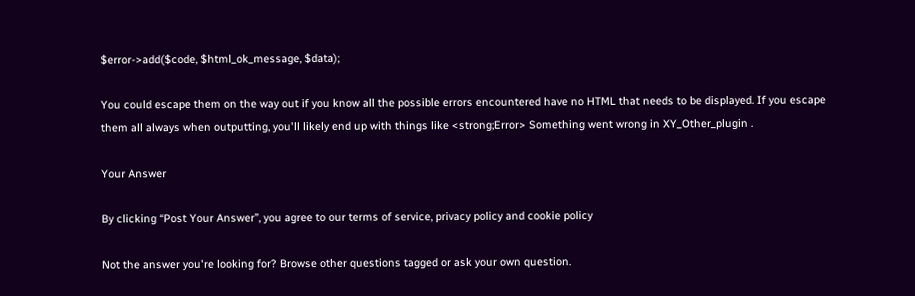$error->add($code, $html_ok_message, $data);

You could escape them on the way out if you know all the possible errors encountered have no HTML that needs to be displayed. If you escape them all always when outputting, you'll likely end up with things like <strong;Error> Something went wrong in XY_Other_plugin .

Your Answer

By clicking “Post Your Answer”, you agree to our terms of service, privacy policy and cookie policy

Not the answer you're looking for? Browse other questions tagged or ask your own question.